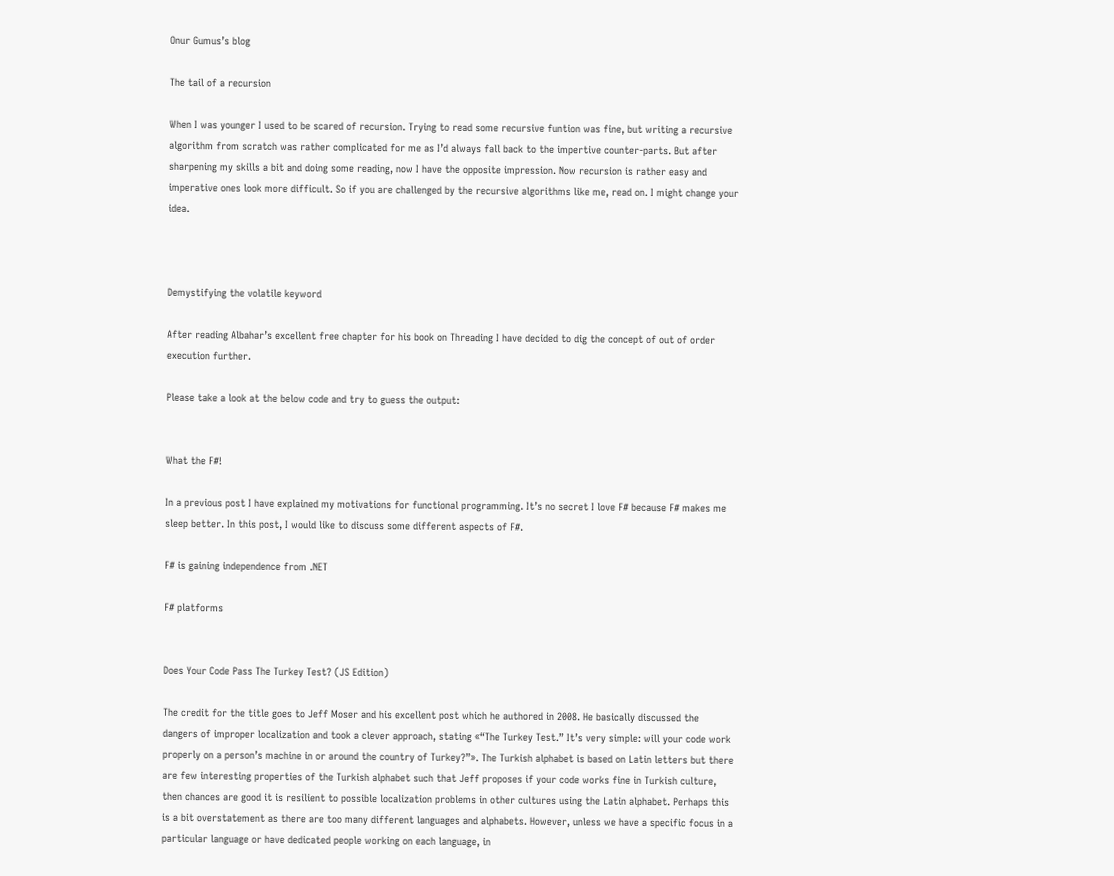Onur Gumus’s blog

The tail of a recursion

When I was younger I used to be scared of recursion. Trying to read some recursive funtion was fine, but writing a recursive algorithm from scratch was rather complicated for me as I’d always fall back to the impertive counter-parts. But after sharpening my skills a bit and doing some reading, now I have the opposite impression. Now recursion is rather easy and imperative ones look more difficult. So if you are challenged by the recursive algorithms like me, read on. I might change your idea.



Demystifying the volatile keyword

After reading Albahar’s excellent free chapter for his book on Threading I have decided to dig the concept of out of order execution further.

Please take a look at the below code and try to guess the output:


What the F#!

In a previous post I have explained my motivations for functional programming. It’s no secret I love F# because F# makes me sleep better. In this post, I would like to discuss some different aspects of F#.

F# is gaining independence from .NET

F# platforms


Does Your Code Pass The Turkey Test? (JS Edition)

The credit for the title goes to Jeff Moser and his excellent post which he authored in 2008. He basically discussed the dangers of improper localization and took a clever approach, stating «“The Turkey Test.” It’s very simple: will your code work properly on a person’s machine in or around the country of Turkey?”». The Turkish alphabet is based on Latin letters but there are few interesting properties of the Turkish alphabet such that Jeff proposes if your code works fine in Turkish culture, then chances are good it is resilient to possible localization problems in other cultures using the Latin alphabet. Perhaps this is a bit overstatement as there are too many different languages and alphabets. However, unless we have a specific focus in a particular language or have dedicated people working on each language, in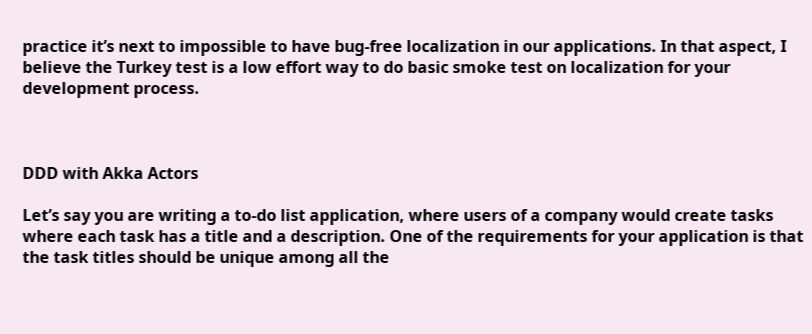practice it’s next to impossible to have bug-free localization in our applications. In that aspect, I believe the Turkey test is a low effort way to do basic smoke test on localization for your development process.



DDD with Akka Actors

Let’s say you are writing a to-do list application, where users of a company would create tasks where each task has a title and a description. One of the requirements for your application is that the task titles should be unique among all the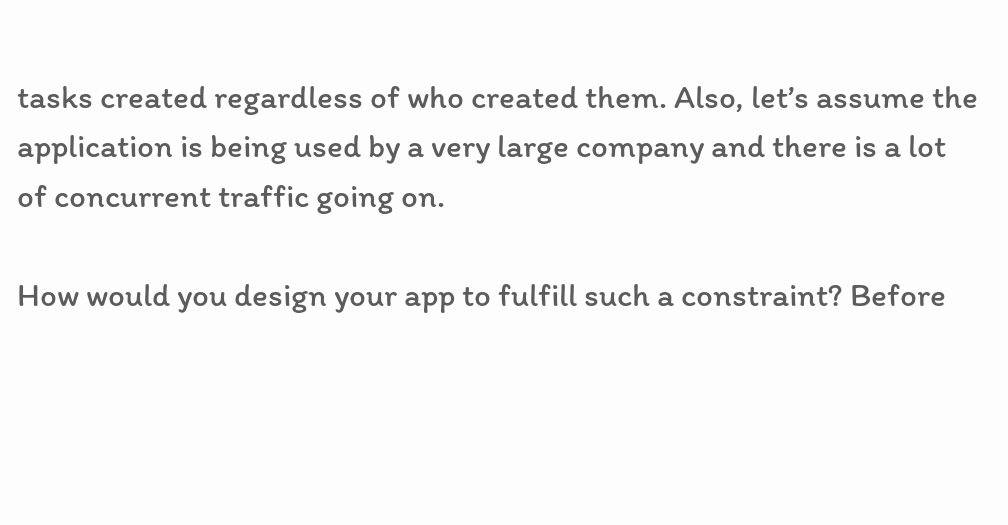tasks created regardless of who created them. Also, let’s assume the application is being used by a very large company and there is a lot of concurrent traffic going on.

How would you design your app to fulfill such a constraint? Before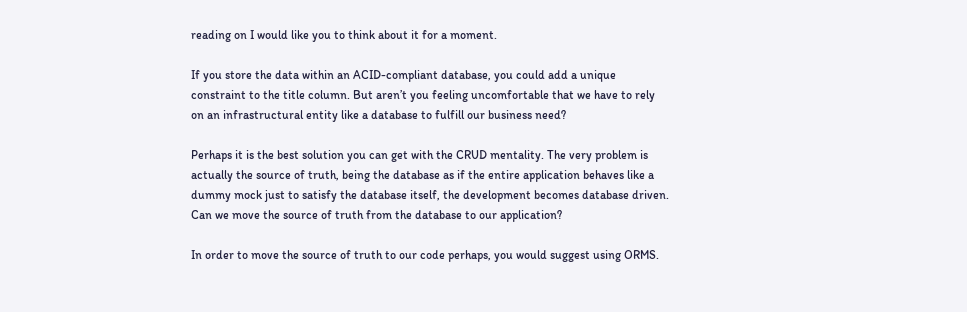reading on I would like you to think about it for a moment.

If you store the data within an ACID-compliant database, you could add a unique constraint to the title column. But aren’t you feeling uncomfortable that we have to rely on an infrastructural entity like a database to fulfill our business need?

Perhaps it is the best solution you can get with the CRUD mentality. The very problem is actually the source of truth, being the database as if the entire application behaves like a dummy mock just to satisfy the database itself, the development becomes database driven. Can we move the source of truth from the database to our application?

In order to move the source of truth to our code perhaps, you would suggest using ORMS.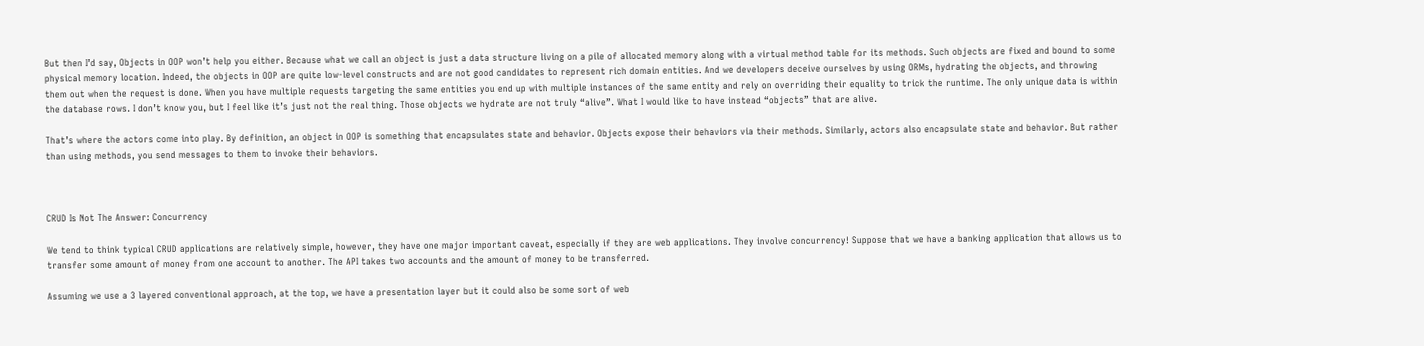But then I’d say, Objects in OOP won’t help you either. Because what we call an object is just a data structure living on a pile of allocated memory along with a virtual method table for its methods. Such objects are fixed and bound to some physical memory location. Indeed, the objects in OOP are quite low-level constructs and are not good candidates to represent rich domain entities. And we developers deceive ourselves by using ORMs, hydrating the objects, and throwing them out when the request is done. When you have multiple requests targeting the same entities you end up with multiple instances of the same entity and rely on overriding their equality to trick the runtime. The only unique data is within the database rows. I don’t know you, but I feel like it’s just not the real thing. Those objects we hydrate are not truly “alive”. What I would like to have instead “objects” that are alive.

That’s where the actors come into play. By definition, an object in OOP is something that encapsulates state and behavior. Objects expose their behaviors via their methods. Similarly, actors also encapsulate state and behavior. But rather than using methods, you send messages to them to invoke their behaviors.



CRUD Is Not The Answer: Concurrency

We tend to think typical CRUD applications are relatively simple, however, they have one major important caveat, especially if they are web applications. They involve concurrency! Suppose that we have a banking application that allows us to transfer some amount of money from one account to another. The API takes two accounts and the amount of money to be transferred.

Assuming we use a 3 layered conventional approach, at the top, we have a presentation layer but it could also be some sort of web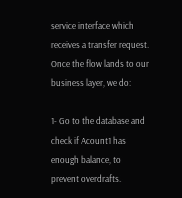service interface which receives a transfer request. Once the flow lands to our business layer, we do:

1- Go to the database and check if Acount1 has enough balance, to prevent overdrafts.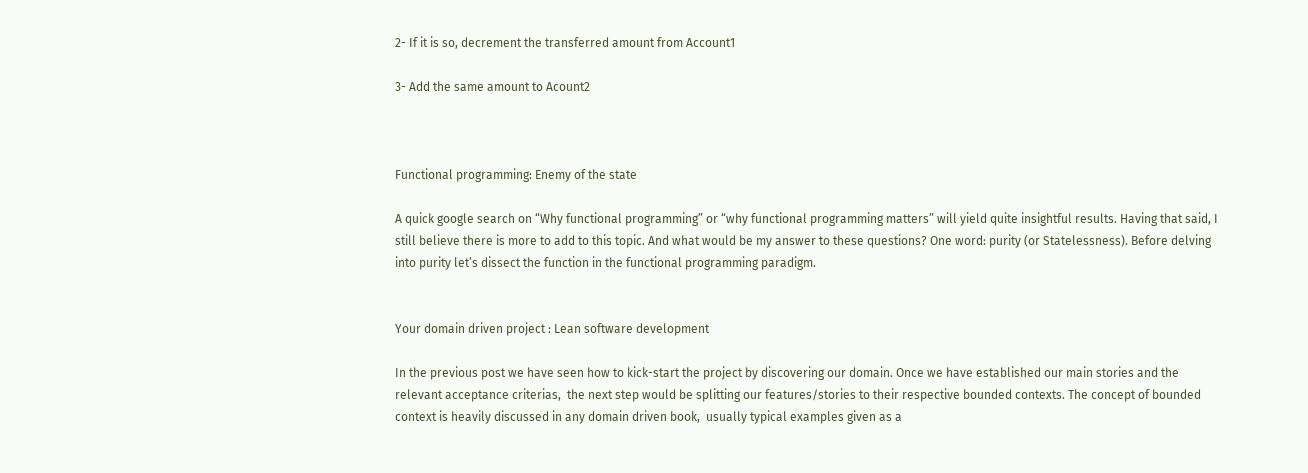2- If it is so, decrement the transferred amount from Account1

3- Add the same amount to Acount2



Functional programming: Enemy of the state

A quick google search on “Why functional programming” or “why functional programming matters” will yield quite insightful results. Having that said, I still believe there is more to add to this topic. And what would be my answer to these questions? One word: purity (or Statelessness). Before delving into purity let’s dissect the function in the functional programming paradigm.


Your domain driven project : Lean software development

In the previous post we have seen how to kick-start the project by discovering our domain. Once we have established our main stories and the relevant acceptance criterias,  the next step would be splitting our features/stories to their respective bounded contexts. The concept of bounded context is heavily discussed in any domain driven book,  usually typical examples given as a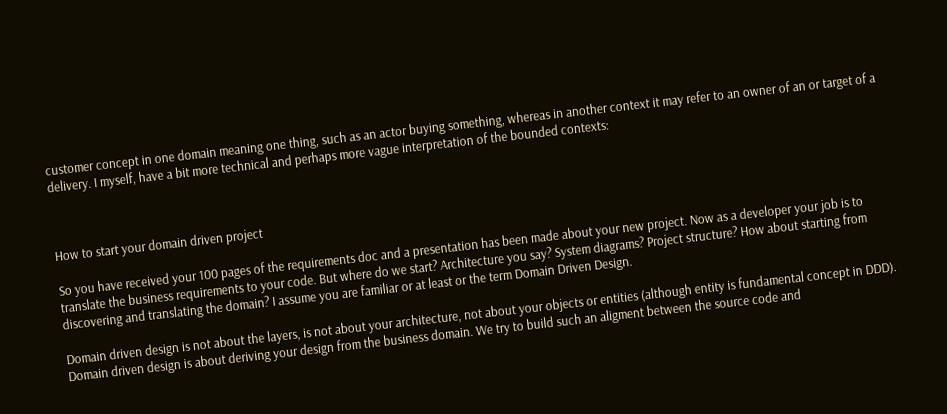customer concept in one domain meaning one thing, such as an actor buying something, whereas in another context it may refer to an owner of an or target of a delivery. I myself, have a bit more technical and perhaps more vague interpretation of the bounded contexts:



How to start your domain driven project

So you have received your 100 pages of the requirements doc and a presentation has been made about your new project. Now as a developer your job is to translate the business requirements to your code. But where do we start? Architecture you say? System diagrams? Project structure? How about starting from discovering and translating the domain? I assume you are familiar or at least or the term Domain Driven Design.

Domain driven design is not about the layers, is not about your architecture, not about your objects or entities (although entity is fundamental concept in DDD). Domain driven design is about deriving your design from the business domain. We try to build such an aligment between the source code and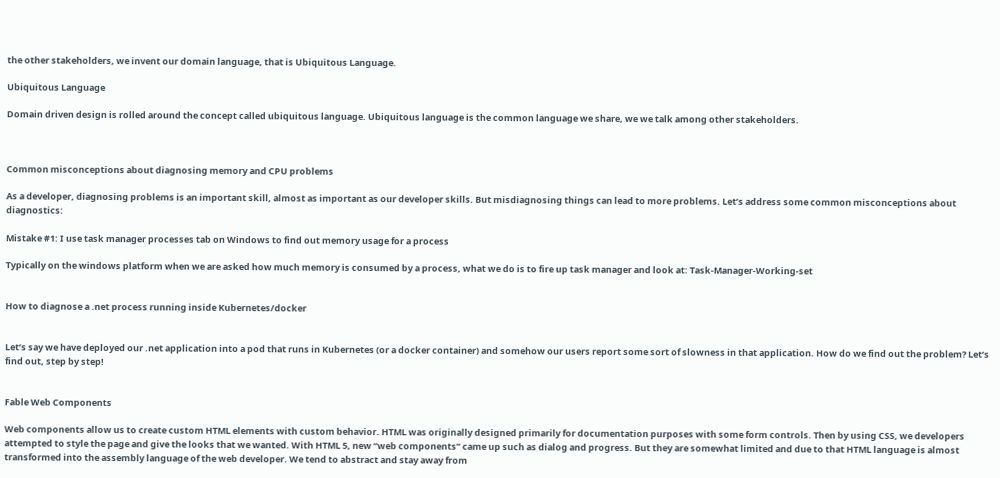the other stakeholders, we invent our domain language, that is Ubiquitous Language.

Ubiquitous Language

Domain driven design is rolled around the concept called ubiquitous language. Ubiquitous language is the common language we share, we we talk among other stakeholders.



Common misconceptions about diagnosing memory and CPU problems

As a developer, diagnosing problems is an important skill, almost as important as our developer skills. But misdiagnosing things can lead to more problems. Let’s address some common misconceptions about diagnostics:

Mistake #1: I use task manager processes tab on Windows to find out memory usage for a process

Typically on the windows platform when we are asked how much memory is consumed by a process, what we do is to fire up task manager and look at: Task-Manager-Working-set


How to diagnose a .net process running inside Kubernetes/docker


Let’s say we have deployed our .net application into a pod that runs in Kubernetes (or a docker container) and somehow our users report some sort of slowness in that application. How do we find out the problem? Let’s find out, step by step!


Fable Web Components

Web components allow us to create custom HTML elements with custom behavior. HTML was originally designed primarily for documentation purposes with some form controls. Then by using CSS, we developers attempted to style the page and give the looks that we wanted. With HTML 5, new “web components” came up such as dialog and progress. But they are somewhat limited and due to that HTML language is almost transformed into the assembly language of the web developer. We tend to abstract and stay away from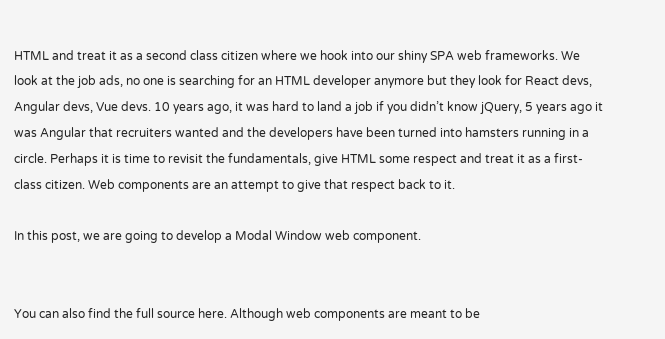HTML and treat it as a second class citizen where we hook into our shiny SPA web frameworks. We look at the job ads, no one is searching for an HTML developer anymore but they look for React devs, Angular devs, Vue devs. 10 years ago, it was hard to land a job if you didn’t know jQuery, 5 years ago it was Angular that recruiters wanted and the developers have been turned into hamsters running in a circle. Perhaps it is time to revisit the fundamentals, give HTML some respect and treat it as a first-class citizen. Web components are an attempt to give that respect back to it.

In this post, we are going to develop a Modal Window web component.


You can also find the full source here. Although web components are meant to be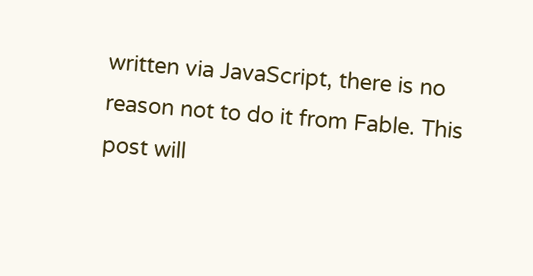written via JavaScript, there is no reason not to do it from Fable. This post will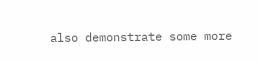also demonstrate some more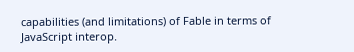capabilities (and limitations) of Fable in terms of JavaScript interop.